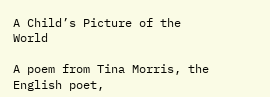A Child’s Picture of the World

A poem from Tina Morris, the English poet,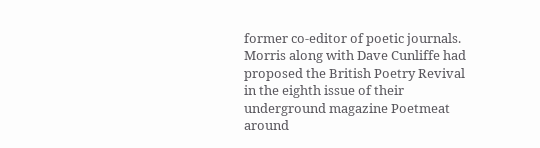former co-editor of poetic journals. Morris along with Dave Cunliffe had proposed the British Poetry Revival in the eighth issue of their underground magazine Poetmeat around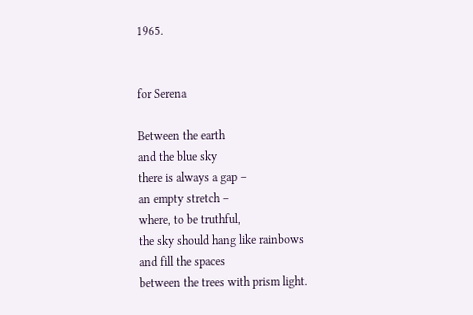1965.


for Serena

Between the earth
and the blue sky
there is always a gap –
an empty stretch –
where, to be truthful,
the sky should hang like rainbows
and fill the spaces
between the trees with prism light.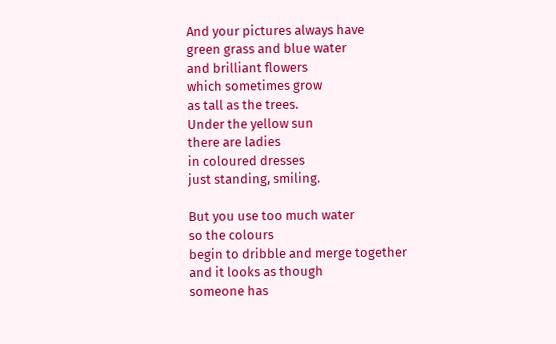And your pictures always have
green grass and blue water
and brilliant flowers
which sometimes grow
as tall as the trees.
Under the yellow sun
there are ladies
in coloured dresses
just standing, smiling.

But you use too much water
so the colours
begin to dribble and merge together
and it looks as though
someone has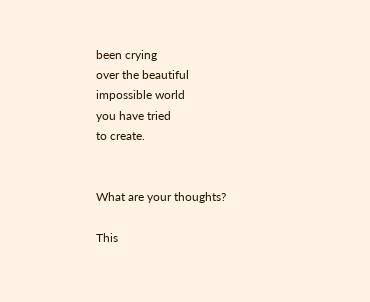been crying
over the beautiful
impossible world
you have tried
to create.


What are your thoughts?

This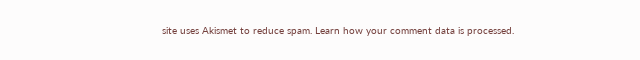site uses Akismet to reduce spam. Learn how your comment data is processed.